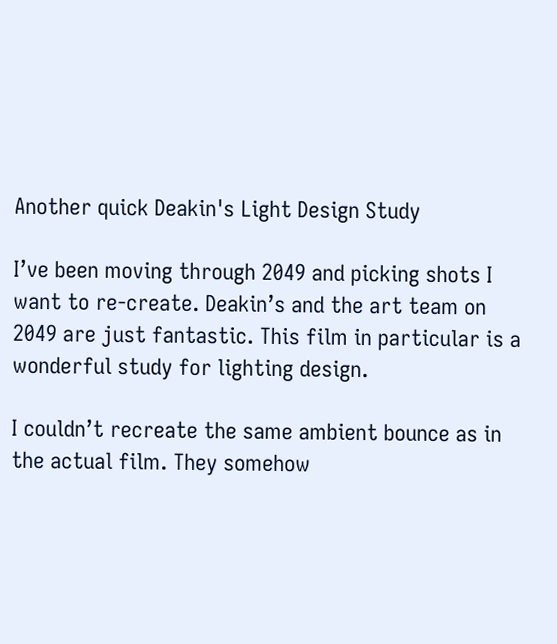Another quick Deakin's Light Design Study

I’ve been moving through 2049 and picking shots I want to re-create. Deakin’s and the art team on 2049 are just fantastic. This film in particular is a wonderful study for lighting design.

I couldn’t recreate the same ambient bounce as in the actual film. They somehow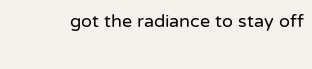got the radiance to stay off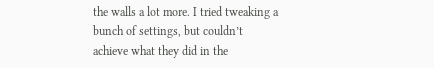the walls a lot more. I tried tweaking a bunch of settings, but couldn’t achieve what they did in the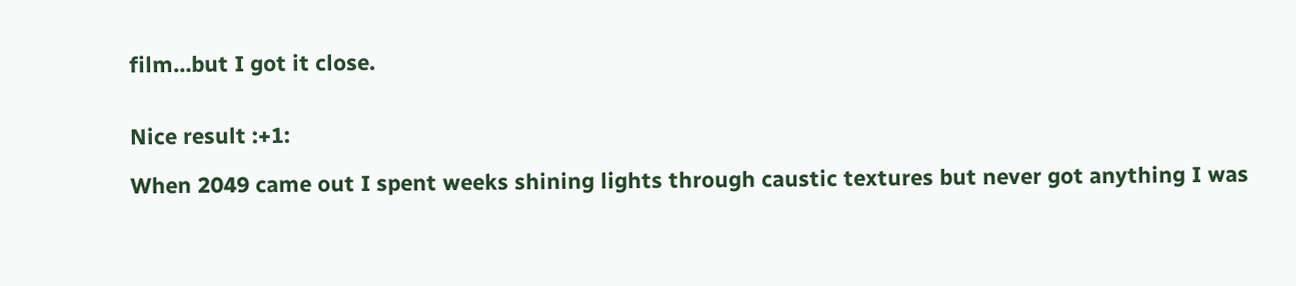film…but I got it close.


Nice result :+1:

When 2049 came out I spent weeks shining lights through caustic textures but never got anything I was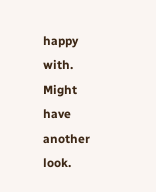happy with. Might have another look.